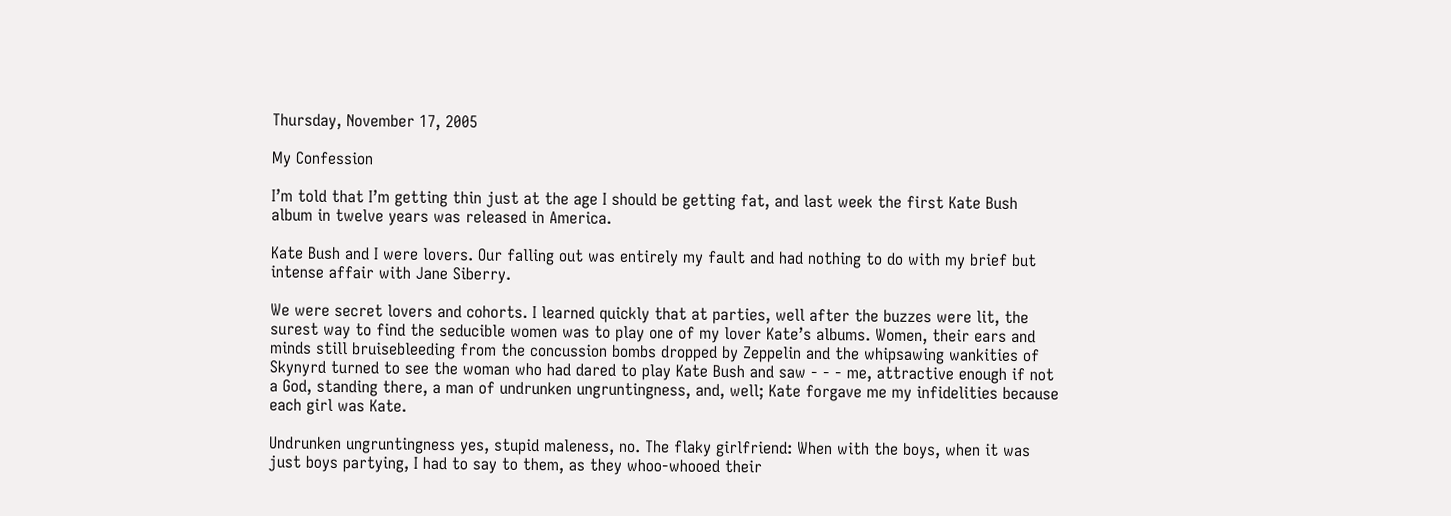Thursday, November 17, 2005

My Confession

I’m told that I’m getting thin just at the age I should be getting fat, and last week the first Kate Bush album in twelve years was released in America.

Kate Bush and I were lovers. Our falling out was entirely my fault and had nothing to do with my brief but intense affair with Jane Siberry.

We were secret lovers and cohorts. I learned quickly that at parties, well after the buzzes were lit, the surest way to find the seducible women was to play one of my lover Kate’s albums. Women, their ears and minds still bruisebleeding from the concussion bombs dropped by Zeppelin and the whipsawing wankities of Skynyrd turned to see the woman who had dared to play Kate Bush and saw - - - me, attractive enough if not a God, standing there, a man of undrunken ungruntingness, and, well; Kate forgave me my infidelities because each girl was Kate.

Undrunken ungruntingness yes, stupid maleness, no. The flaky girlfriend: When with the boys, when it was just boys partying, I had to say to them, as they whoo-whooed their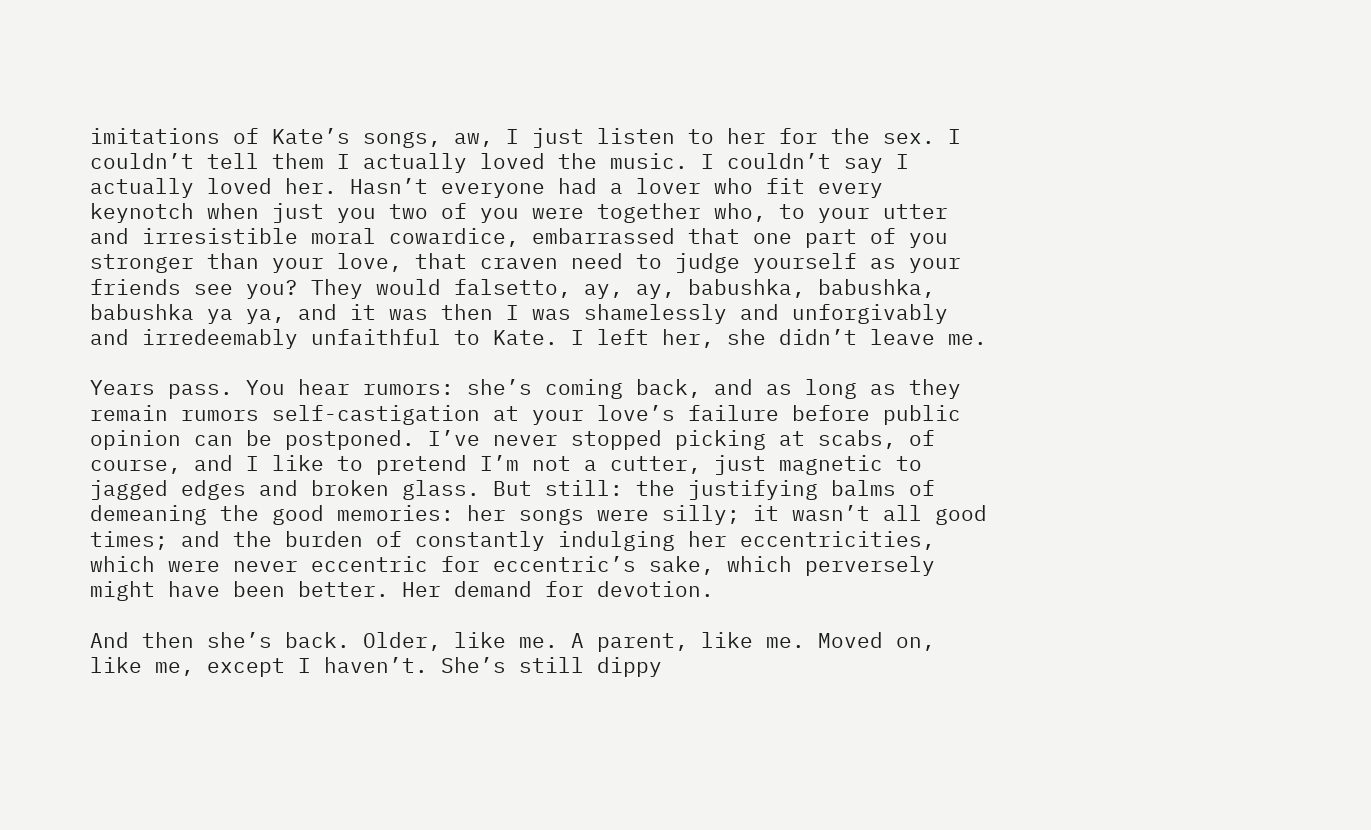imitations of Kate’s songs, aw, I just listen to her for the sex. I couldn’t tell them I actually loved the music. I couldn’t say I actually loved her. Hasn’t everyone had a lover who fit every keynotch when just you two of you were together who, to your utter and irresistible moral cowardice, embarrassed that one part of you stronger than your love, that craven need to judge yourself as your friends see you? They would falsetto, ay, ay, babushka, babushka, babushka ya ya, and it was then I was shamelessly and unforgivably and irredeemably unfaithful to Kate. I left her, she didn’t leave me.

Years pass. You hear rumors: she’s coming back, and as long as they remain rumors self-castigation at your love’s failure before public opinion can be postponed. I’ve never stopped picking at scabs, of course, and I like to pretend I’m not a cutter, just magnetic to jagged edges and broken glass. But still: the justifying balms of demeaning the good memories: her songs were silly; it wasn’t all good times; and the burden of constantly indulging her eccentricities, which were never eccentric for eccentric’s sake, which perversely might have been better. Her demand for devotion.

And then she’s back. Older, like me. A parent, like me. Moved on, like me, except I haven’t. She’s still dippy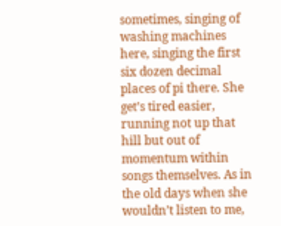sometimes, singing of washing machines here, singing the first six dozen decimal places of pi there. She get’s tired easier, running not up that hill but out of momentum within songs themselves. As in the old days when she wouldn’t listen to me,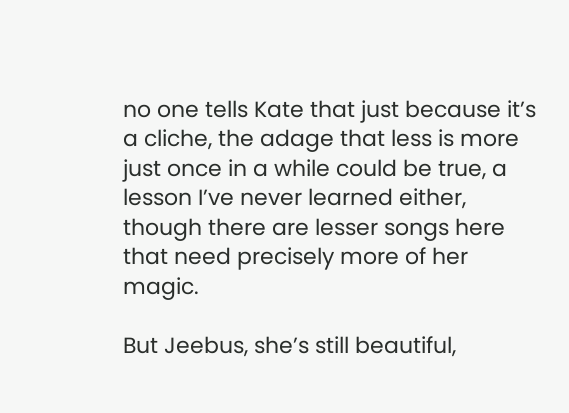no one tells Kate that just because it’s a cliche, the adage that less is more just once in a while could be true, a lesson I’ve never learned either, though there are lesser songs here that need precisely more of her magic.

But Jeebus, she’s still beautiful,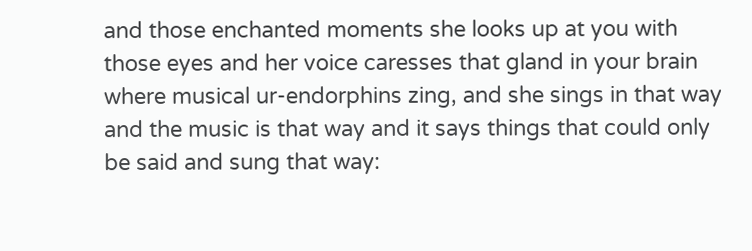and those enchanted moments she looks up at you with those eyes and her voice caresses that gland in your brain where musical ur-endorphins zing, and she sings in that way and the music is that way and it says things that could only be said and sung that way: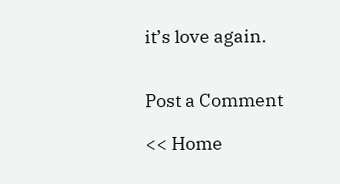it’s love again.


Post a Comment

<< Home